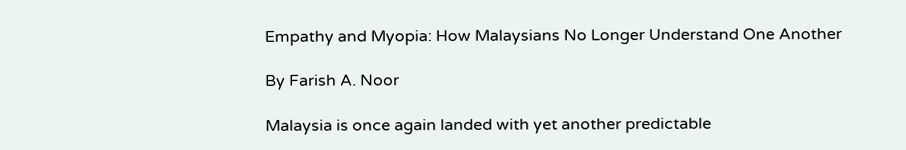Empathy and Myopia: How Malaysians No Longer Understand One Another

By Farish A. Noor

Malaysia is once again landed with yet another predictable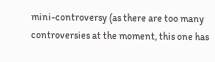mini-controversy (as there are too many controversies at the moment, this one has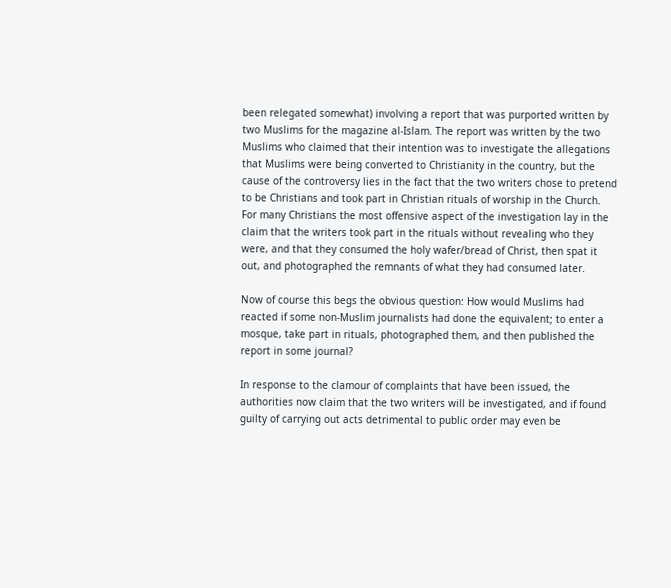been relegated somewhat) involving a report that was purported written by two Muslims for the magazine al-Islam. The report was written by the two Muslims who claimed that their intention was to investigate the allegations that Muslims were being converted to Christianity in the country, but the cause of the controversy lies in the fact that the two writers chose to pretend to be Christians and took part in Christian rituals of worship in the Church. For many Christians the most offensive aspect of the investigation lay in the claim that the writers took part in the rituals without revealing who they were, and that they consumed the holy wafer/bread of Christ, then spat it out, and photographed the remnants of what they had consumed later.

Now of course this begs the obvious question: How would Muslims had reacted if some non-Muslim journalists had done the equivalent; to enter a mosque, take part in rituals, photographed them, and then published the report in some journal?

In response to the clamour of complaints that have been issued, the authorities now claim that the two writers will be investigated, and if found guilty of carrying out acts detrimental to public order may even be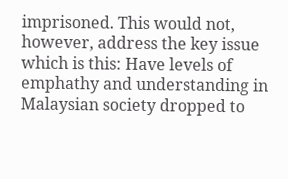imprisoned. This would not, however, address the key issue which is this: Have levels of emphathy and understanding in Malaysian society dropped to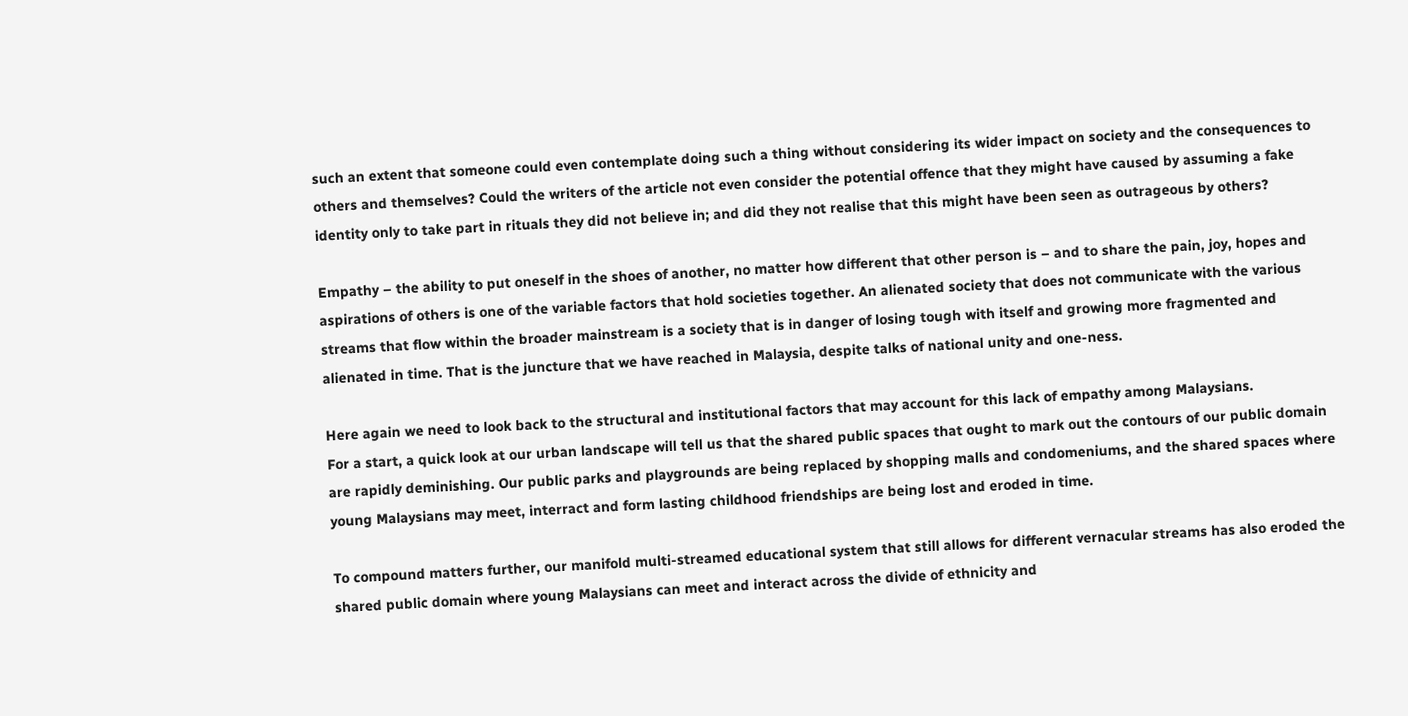such an extent that someone could even contemplate doing such a thing without considering its wider impact on society and the consequences to others and themselves? Could the writers of the article not even consider the potential offence that they might have caused by assuming a fake identity only to take part in rituals they did not believe in; and did they not realise that this might have been seen as outrageous by others?

Empathy – the ability to put oneself in the shoes of another, no matter how different that other person is – and to share the pain, joy, hopes and aspirations of others is one of the variable factors that hold societies together. An alienated society that does not communicate with the various streams that flow within the broader mainstream is a society that is in danger of losing tough with itself and growing more fragmented and alienated in time. That is the juncture that we have reached in Malaysia, despite talks of national unity and one-ness.

Here again we need to look back to the structural and institutional factors that may account for this lack of empathy among Malaysians.
For a start, a quick look at our urban landscape will tell us that the shared public spaces that ought to mark out the contours of our public domain are rapidly deminishing. Our public parks and playgrounds are being replaced by shopping malls and condomeniums, and the shared spaces where young Malaysians may meet, interract and form lasting childhood friendships are being lost and eroded in time.

To compound matters further, our manifold multi-streamed educational system that still allows for different vernacular streams has also eroded the shared public domain where young Malaysians can meet and interact across the divide of ethnicity and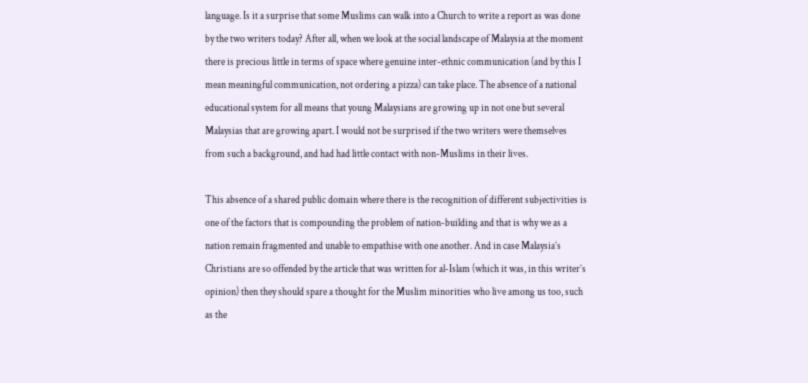language. Is it a surprise that some Muslims can walk into a Church to write a report as was done by the two writers today? After all, when we look at the social landscape of Malaysia at the moment there is precious little in terms of space where genuine inter-ethnic communication (and by this I mean meaningful communication, not ordering a pizza) can take place. The absence of a national educational system for all means that young Malaysians are growing up in not one but several Malaysias that are growing apart. I would not be surprised if the two writers were themselves from such a background, and had had little contact with non-Muslims in their lives.

This absence of a shared public domain where there is the recognition of different subjectivities is one of the factors that is compounding the problem of nation-building and that is why we as a nation remain fragmented and unable to empathise with one another. And in case Malaysia’s Christians are so offended by the article that was written for al-Islam (which it was, in this writer’s opinion) then they should spare a thought for the Muslim minorities who live among us too, such as the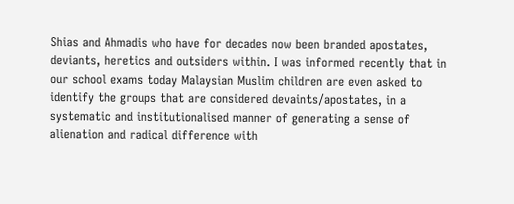Shias and Ahmadis who have for decades now been branded apostates, deviants, heretics and outsiders within. I was informed recently that in our school exams today Malaysian Muslim children are even asked to identify the groups that are considered devaints/apostates, in a systematic and institutionalised manner of generating a sense of alienation and radical difference with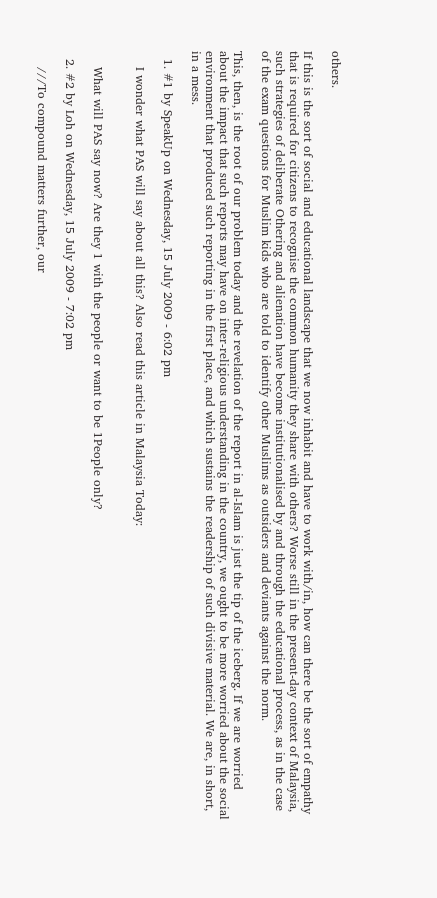others.

If this is the sort of social and educational landscape that we now inhabit and have to work with/in, how can there be the sort of empathy that is required for citizens to recognise the common humanity they share with others? Worse still in the present-day context of Malaysia, such strategies of deliberate Othering and alienation have become institutionalised by and through the educational process, as in the case of the exam questions for Muslim kids who are told to identify other Muslims as outsiders and deviants against the norm.

This, then, is the root of our problem today and the revelation of the report in al-Islam is just the tip of the iceberg. If we are worried about the impact that such reports may have on inter-religious understanding in the country, we ought to be more worried about the social environment that produced such reporting in the first place, and which sustains the readership of such divisive material. We are, in short, in a mess.

  1. #1 by SpeakUp on Wednesday, 15 July 2009 - 6:02 pm

    I wonder what PAS will say about all this? Also read this article in Malaysia Today:


    What will PAS say now? Are they 1 with the people or want to be 1People only?

  2. #2 by Loh on Wednesday, 15 July 2009 - 7:02 pm

    ///To compound matters further, our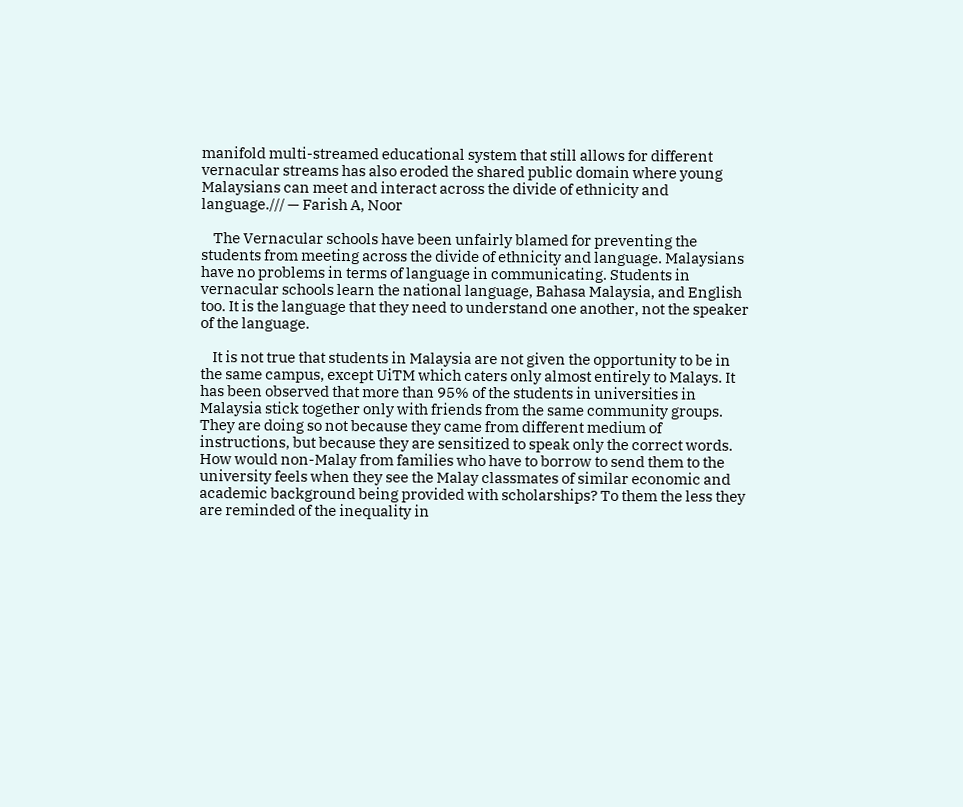manifold multi-streamed educational system that still allows for different vernacular streams has also eroded the shared public domain where young Malaysians can meet and interact across the divide of ethnicity and language./// — Farish A, Noor

    The Vernacular schools have been unfairly blamed for preventing the students from meeting across the divide of ethnicity and language. Malaysians have no problems in terms of language in communicating. Students in vernacular schools learn the national language, Bahasa Malaysia, and English too. It is the language that they need to understand one another, not the speaker of the language.

    It is not true that students in Malaysia are not given the opportunity to be in the same campus, except UiTM which caters only almost entirely to Malays. It has been observed that more than 95% of the students in universities in Malaysia stick together only with friends from the same community groups. They are doing so not because they came from different medium of instructions, but because they are sensitized to speak only the correct words. How would non-Malay from families who have to borrow to send them to the university feels when they see the Malay classmates of similar economic and academic background being provided with scholarships? To them the less they are reminded of the inequality in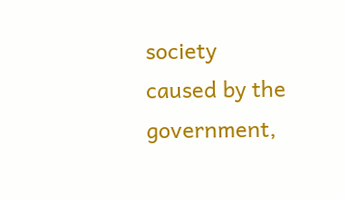society caused by the government,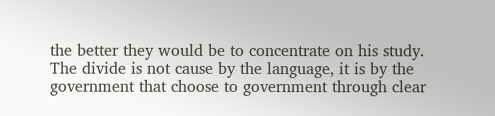the better they would be to concentrate on his study. The divide is not cause by the language, it is by the government that choose to government through clear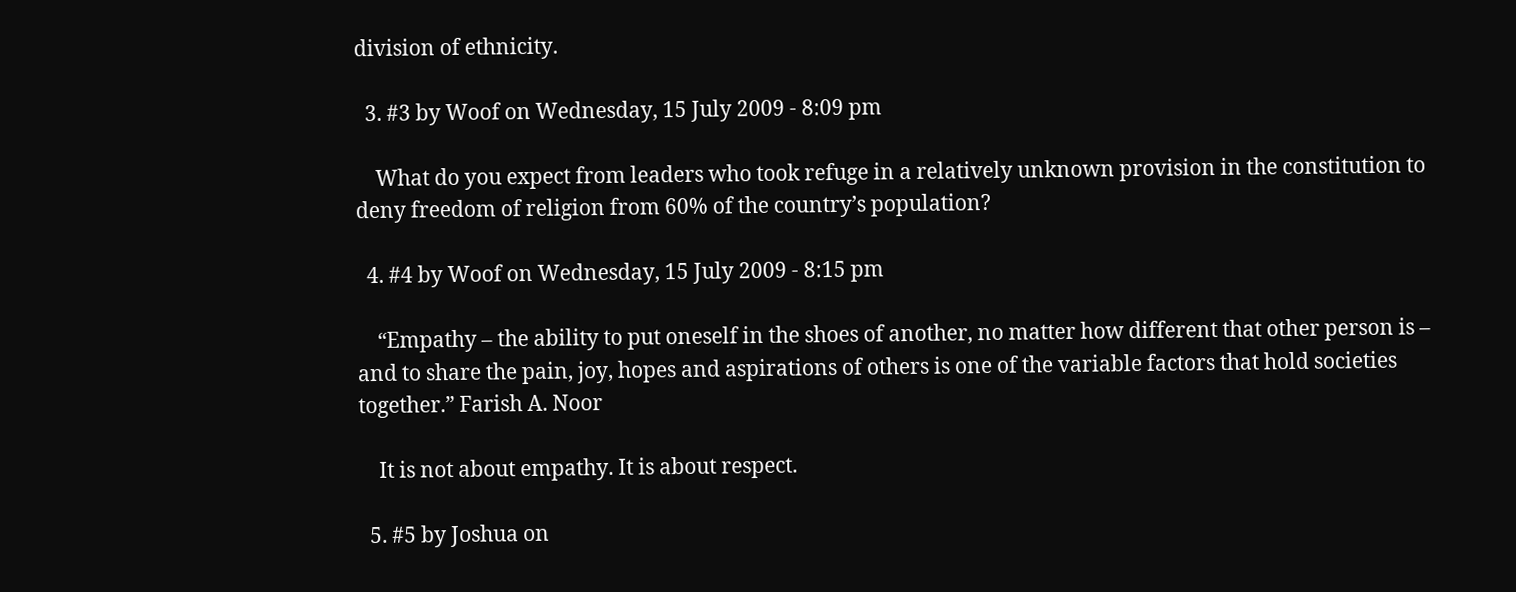division of ethnicity.

  3. #3 by Woof on Wednesday, 15 July 2009 - 8:09 pm

    What do you expect from leaders who took refuge in a relatively unknown provision in the constitution to deny freedom of religion from 60% of the country’s population?

  4. #4 by Woof on Wednesday, 15 July 2009 - 8:15 pm

    “Empathy – the ability to put oneself in the shoes of another, no matter how different that other person is – and to share the pain, joy, hopes and aspirations of others is one of the variable factors that hold societies together.” Farish A. Noor

    It is not about empathy. It is about respect.

  5. #5 by Joshua on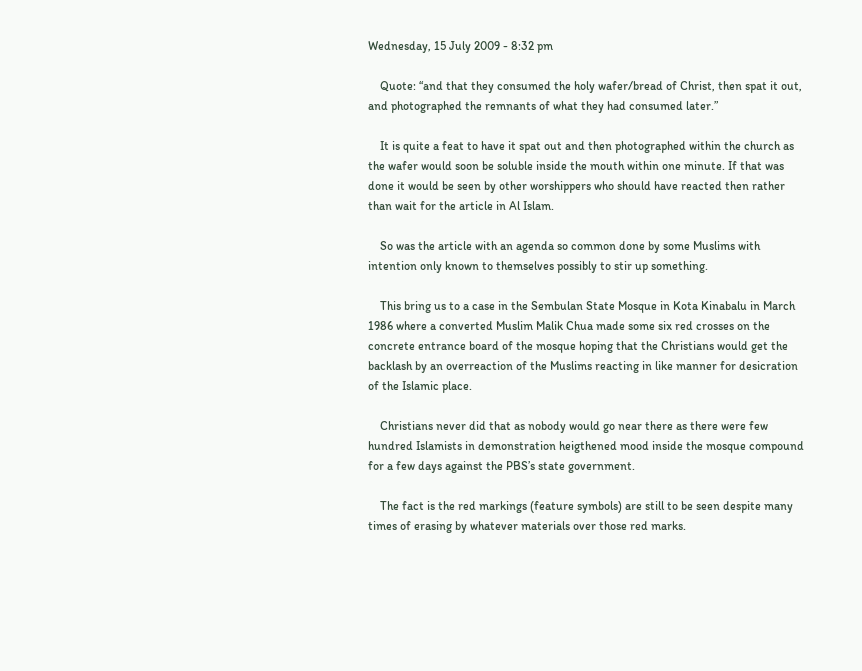Wednesday, 15 July 2009 - 8:32 pm

    Quote: “and that they consumed the holy wafer/bread of Christ, then spat it out, and photographed the remnants of what they had consumed later.”

    It is quite a feat to have it spat out and then photographed within the church as the wafer would soon be soluble inside the mouth within one minute. If that was done it would be seen by other worshippers who should have reacted then rather than wait for the article in Al Islam.

    So was the article with an agenda so common done by some Muslims with intention only known to themselves possibly to stir up something.

    This bring us to a case in the Sembulan State Mosque in Kota Kinabalu in March 1986 where a converted Muslim Malik Chua made some six red crosses on the concrete entrance board of the mosque hoping that the Christians would get the backlash by an overreaction of the Muslims reacting in like manner for desicration of the Islamic place.

    Christians never did that as nobody would go near there as there were few hundred Islamists in demonstration heigthened mood inside the mosque compound for a few days against the PBS’s state government.

    The fact is the red markings (feature symbols) are still to be seen despite many times of erasing by whatever materials over those red marks.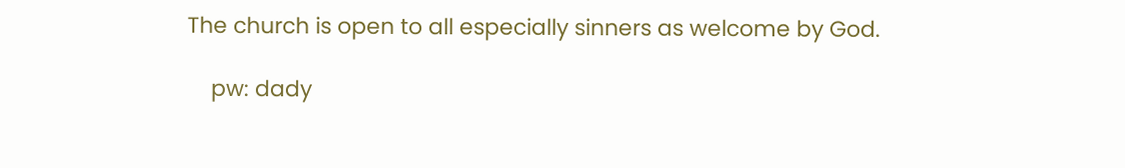The church is open to all especially sinners as welcome by God.

    pw: dady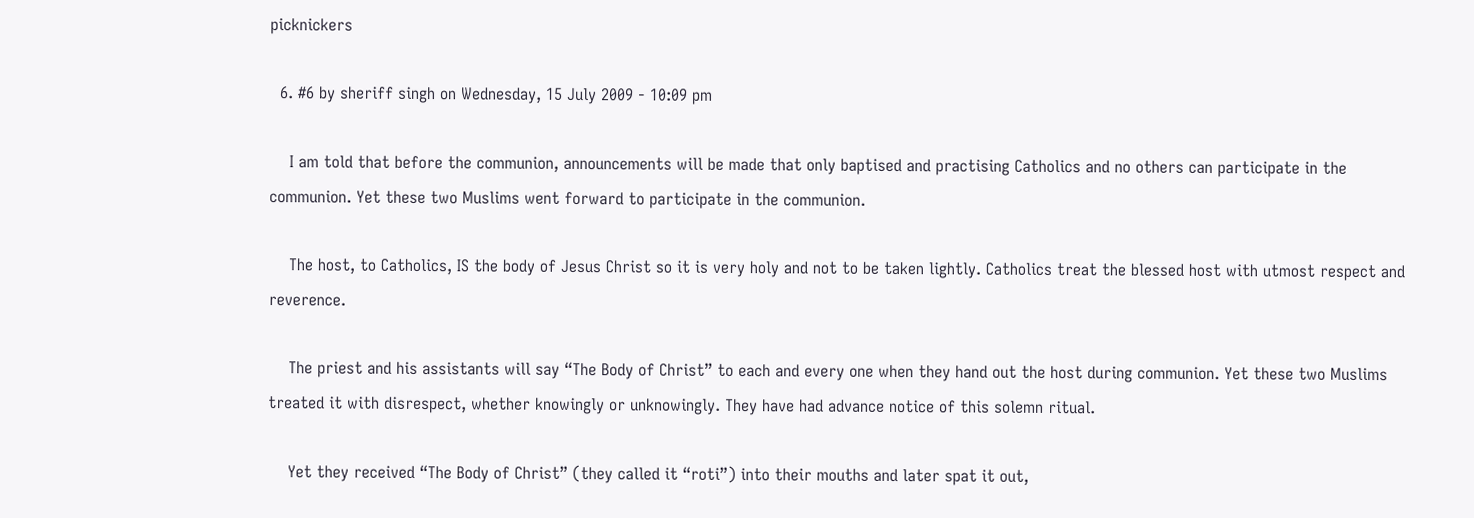picknickers

  6. #6 by sheriff singh on Wednesday, 15 July 2009 - 10:09 pm

    I am told that before the communion, announcements will be made that only baptised and practising Catholics and no others can participate in the communion. Yet these two Muslims went forward to participate in the communion.

    The host, to Catholics, IS the body of Jesus Christ so it is very holy and not to be taken lightly. Catholics treat the blessed host with utmost respect and reverence.

    The priest and his assistants will say “The Body of Christ” to each and every one when they hand out the host during communion. Yet these two Muslims treated it with disrespect, whether knowingly or unknowingly. They have had advance notice of this solemn ritual.

    Yet they received “The Body of Christ” (they called it “roti”) into their mouths and later spat it out,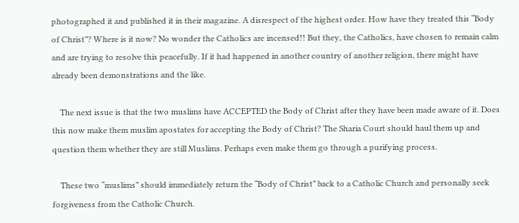photographed it and published it in their magazine. A disrespect of the highest order. How have they treated this “Body of Christ”? Where is it now? No wonder the Catholics are incensed!! But they, the Catholics, have chosen to remain calm and are trying to resolve this peacefully. If it had happened in another country of another religion, there might have already been demonstrations and the like.

    The next issue is that the two muslims have ACCEPTED the Body of Christ after they have been made aware of it. Does this now make them muslim apostates for accepting the Body of Christ? The Sharia Court should haul them up and question them whether they are still Muslims. Perhaps even make them go through a purifying process.

    These two “muslims” should immediately return the “Body of Christ” back to a Catholic Church and personally seek forgiveness from the Catholic Church.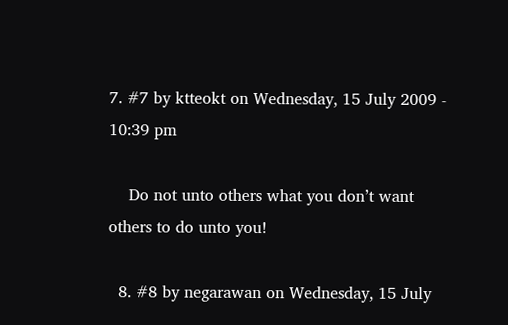7. #7 by ktteokt on Wednesday, 15 July 2009 - 10:39 pm

    Do not unto others what you don’t want others to do unto you!

  8. #8 by negarawan on Wednesday, 15 July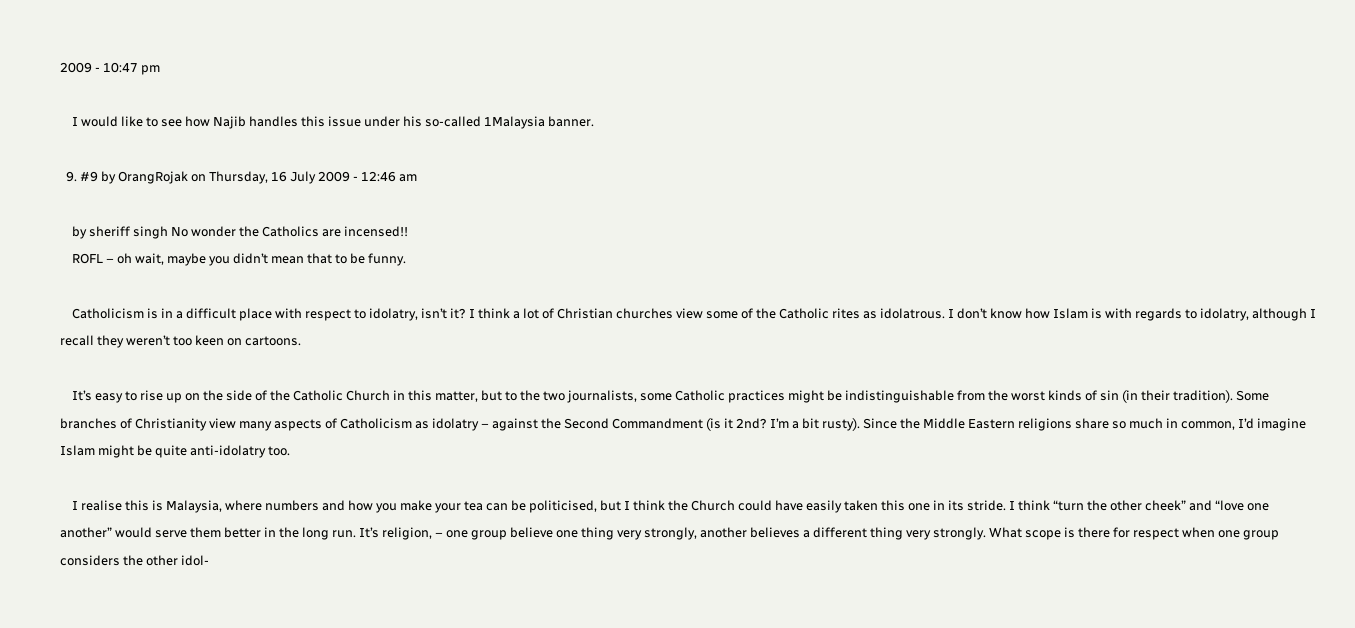2009 - 10:47 pm

    I would like to see how Najib handles this issue under his so-called 1Malaysia banner.

  9. #9 by OrangRojak on Thursday, 16 July 2009 - 12:46 am

    by sheriff singh No wonder the Catholics are incensed!!
    ROFL – oh wait, maybe you didn’t mean that to be funny.

    Catholicism is in a difficult place with respect to idolatry, isn’t it? I think a lot of Christian churches view some of the Catholic rites as idolatrous. I don’t know how Islam is with regards to idolatry, although I recall they weren’t too keen on cartoons.

    It’s easy to rise up on the side of the Catholic Church in this matter, but to the two journalists, some Catholic practices might be indistinguishable from the worst kinds of sin (in their tradition). Some branches of Christianity view many aspects of Catholicism as idolatry – against the Second Commandment (is it 2nd? I’m a bit rusty). Since the Middle Eastern religions share so much in common, I’d imagine Islam might be quite anti-idolatry too.

    I realise this is Malaysia, where numbers and how you make your tea can be politicised, but I think the Church could have easily taken this one in its stride. I think “turn the other cheek” and “love one another” would serve them better in the long run. It’s religion, – one group believe one thing very strongly, another believes a different thing very strongly. What scope is there for respect when one group considers the other idol-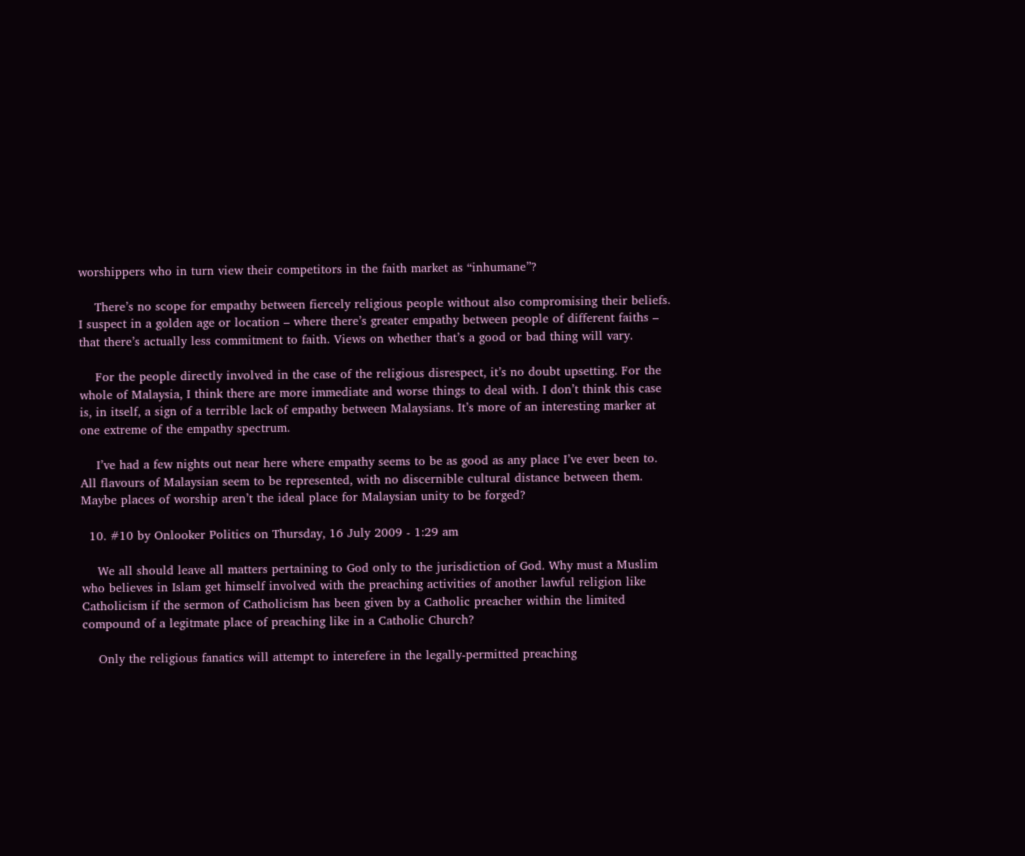worshippers who in turn view their competitors in the faith market as “inhumane”?

    There’s no scope for empathy between fiercely religious people without also compromising their beliefs. I suspect in a golden age or location – where there’s greater empathy between people of different faiths – that there’s actually less commitment to faith. Views on whether that’s a good or bad thing will vary.

    For the people directly involved in the case of the religious disrespect, it’s no doubt upsetting. For the whole of Malaysia, I think there are more immediate and worse things to deal with. I don’t think this case is, in itself, a sign of a terrible lack of empathy between Malaysians. It’s more of an interesting marker at one extreme of the empathy spectrum.

    I’ve had a few nights out near here where empathy seems to be as good as any place I’ve ever been to. All flavours of Malaysian seem to be represented, with no discernible cultural distance between them. Maybe places of worship aren’t the ideal place for Malaysian unity to be forged?

  10. #10 by Onlooker Politics on Thursday, 16 July 2009 - 1:29 am

    We all should leave all matters pertaining to God only to the jurisdiction of God. Why must a Muslim who believes in Islam get himself involved with the preaching activities of another lawful religion like Catholicism if the sermon of Catholicism has been given by a Catholic preacher within the limited compound of a legitmate place of preaching like in a Catholic Church?

    Only the religious fanatics will attempt to interefere in the legally-permitted preaching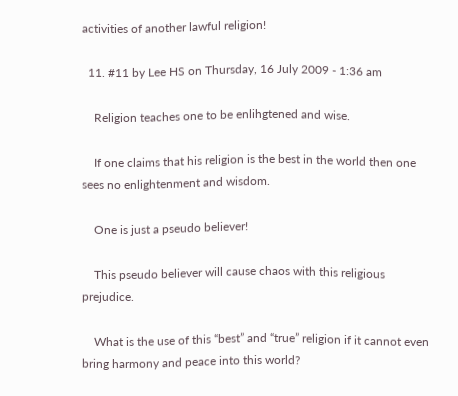activities of another lawful religion!

  11. #11 by Lee HS on Thursday, 16 July 2009 - 1:36 am

    Religion teaches one to be enlihgtened and wise.

    If one claims that his religion is the best in the world then one sees no enlightenment and wisdom.

    One is just a pseudo believer!

    This pseudo believer will cause chaos with this religious prejudice.

    What is the use of this “best” and “true” religion if it cannot even bring harmony and peace into this world?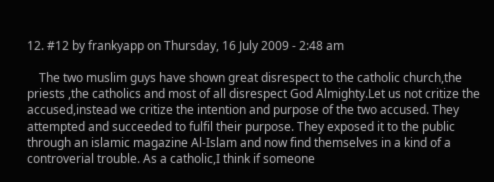12. #12 by frankyapp on Thursday, 16 July 2009 - 2:48 am

    The two muslim guys have shown great disrespect to the catholic church,the priests ,the catholics and most of all disrespect God Almighty.Let us not critize the accused,instead we critize the intention and purpose of the two accused. They attempted and succeeded to fulfil their purpose. They exposed it to the public through an islamic magazine Al-Islam and now find themselves in a kind of a controverial trouble. As a catholic,I think if someone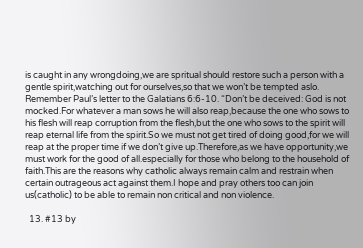is caught in any wrongdoing,we are spritual should restore such a person with a gentle spirit,watching out for ourselves,so that we won’t be tempted aslo. Remember Paul’s letter to the Galatians 6:6-10. “Don’t be deceived: God is not mocked.For whatever a man sows he will also reap,because the one who sows to his flesh will reap corruption from the flesh,but the one who sows to the spirit will reap eternal life from the spirit.So we must not get tired of doing good,for we will reap at the proper time if we don’t give up.Therefore,as we have opportunity,we must work for the good of all.especially for those who belong to the household of faith.This are the reasons why catholic always remain calm and restrain when certain outrageous act against them.I hope and pray others too can join us(catholic) to be able to remain non critical and non violence.

  13. #13 by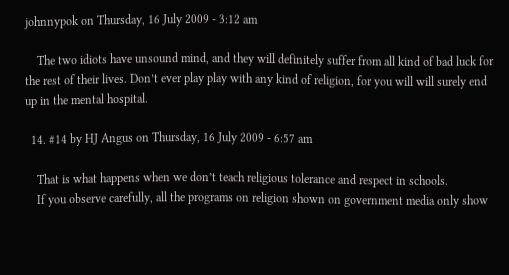johnnypok on Thursday, 16 July 2009 - 3:12 am

    The two idiots have unsound mind, and they will definitely suffer from all kind of bad luck for the rest of their lives. Don’t ever play play with any kind of religion, for you will will surely end up in the mental hospital.

  14. #14 by HJ Angus on Thursday, 16 July 2009 - 6:57 am

    That is what happens when we don’t teach religious tolerance and respect in schools.
    If you observe carefully, all the programs on religion shown on government media only show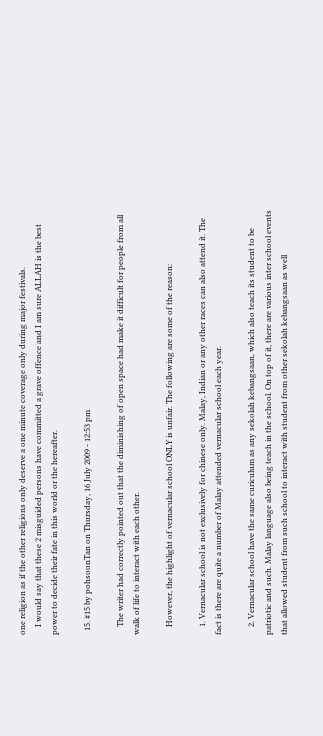one religion as if the other religions only deserve a one minute coverage only during major festivals.
    I would say that these 2 misguided persons have committed a grave offence and I am sure ALLAH is the best power to decide their fate in this world or the hereafter.

  15. #15 by pohsoonTan on Thursday, 16 July 2009 - 12:53 pm

    The writer had correctly pointed out that the diminishing of open space had make it difficult for people from all walk of life to interact with each other.

    However, the highlight of vernacular school ONLY is unfair. The following are some of the reason:

    1. Vernacular school is not exclusively for chinese only. Malay, Indian or any other races can also attend it. The fact is there are quite a number of Malay attended vernacular school each year.

    2. Vernacular school have the same curiculum as any sekolah kebangsaan, which also teach its student to be patriotic and such. Malay language also being teach in the school. On top of it, there are various inter school events that allowed student from such school to interact with student from other sekolah kebangsaan as well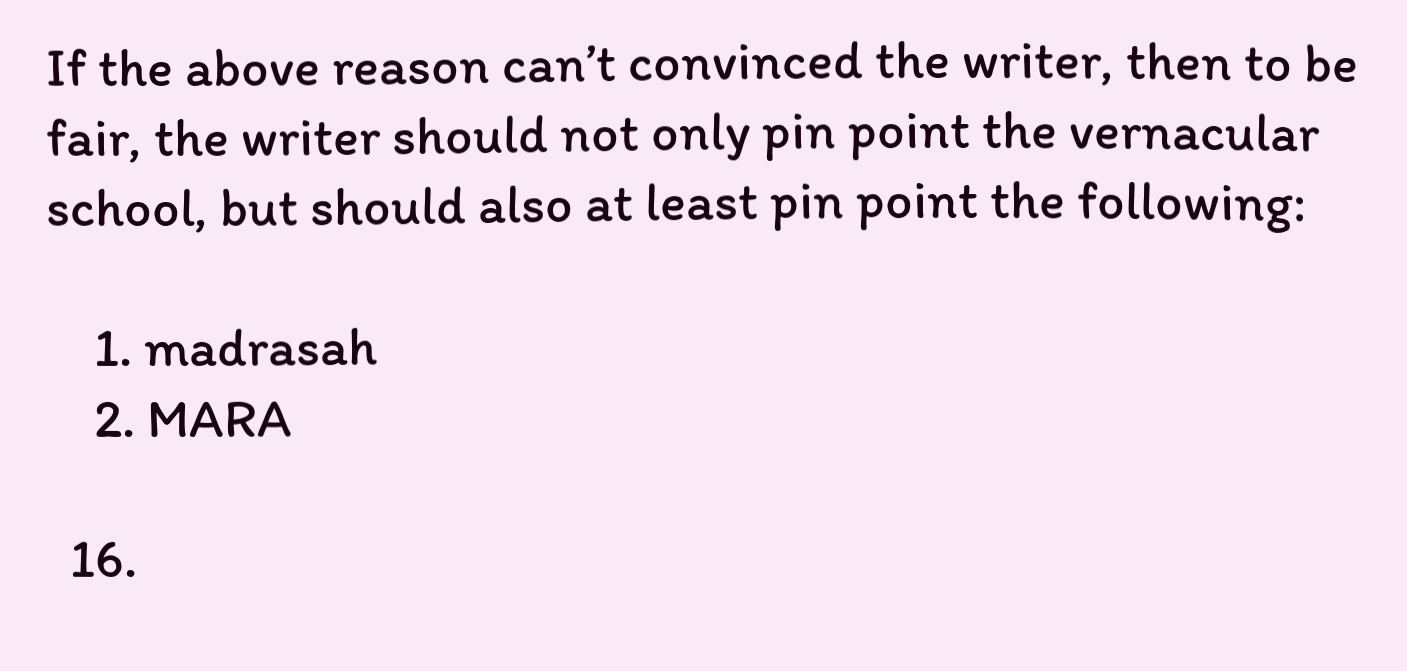If the above reason can’t convinced the writer, then to be fair, the writer should not only pin point the vernacular school, but should also at least pin point the following:

    1. madrasah
    2. MARA

  16.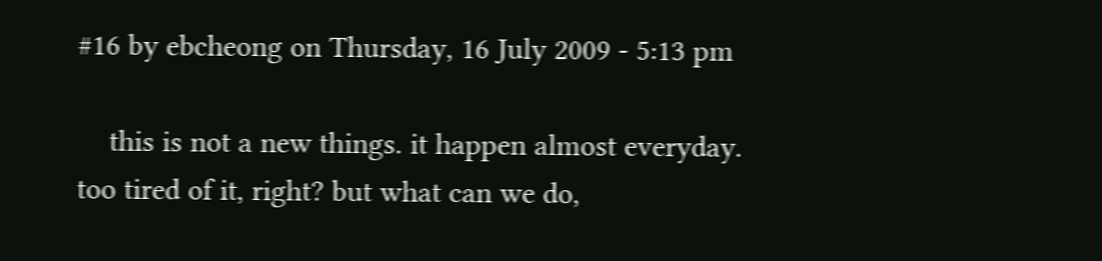#16 by ebcheong on Thursday, 16 July 2009 - 5:13 pm

    this is not a new things. it happen almost everyday. too tired of it, right? but what can we do,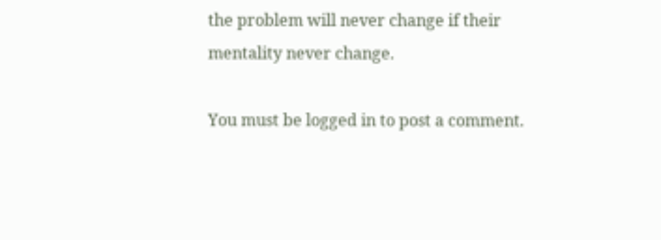the problem will never change if their mentality never change.

You must be logged in to post a comment.